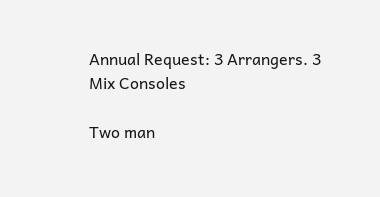Annual Request: 3 Arrangers. 3 Mix Consoles

Two man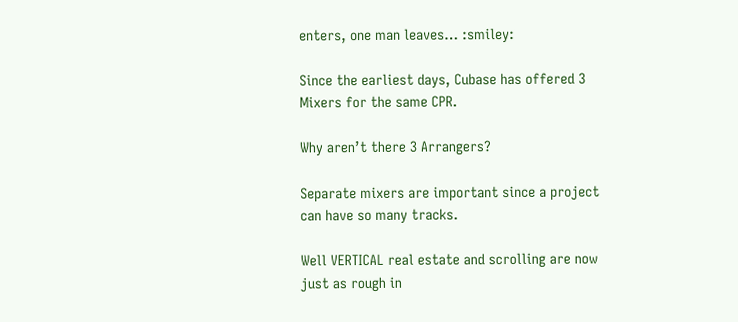enters, one man leaves… :smiley:

Since the earliest days, Cubase has offered 3 Mixers for the same CPR.

Why aren’t there 3 Arrangers?

Separate mixers are important since a project can have so many tracks.

Well VERTICAL real estate and scrolling are now just as rough in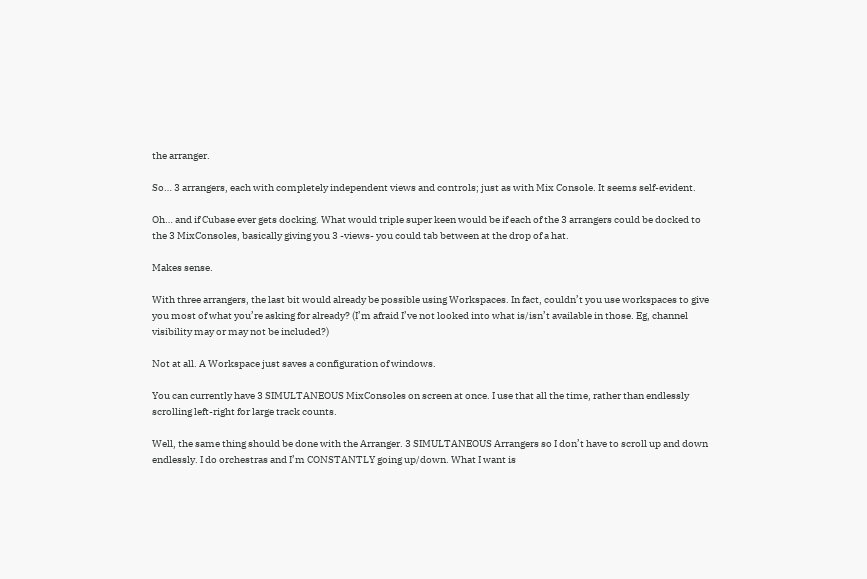the arranger.

So… 3 arrangers, each with completely independent views and controls; just as with Mix Console. It seems self-evident.

Oh… and if Cubase ever gets docking. What would triple super keen would be if each of the 3 arrangers could be docked to the 3 MixConsoles, basically giving you 3 -views- you could tab between at the drop of a hat.

Makes sense.

With three arrangers, the last bit would already be possible using Workspaces. In fact, couldn’t you use workspaces to give you most of what you’re asking for already? (I’m afraid I’ve not looked into what is/isn’t available in those. Eg, channel visibility may or may not be included?)

Not at all. A Workspace just saves a configuration of windows.

You can currently have 3 SIMULTANEOUS MixConsoles on screen at once. I use that all the time, rather than endlessly scrolling left-right for large track counts.

Well, the same thing should be done with the Arranger. 3 SIMULTANEOUS Arrangers so I don’t have to scroll up and down endlessly. I do orchestras and I’m CONSTANTLY going up/down. What I want is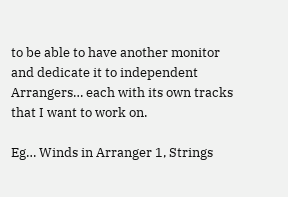to be able to have another monitor and dedicate it to independent Arrangers… each with its own tracks that I want to work on.

Eg… Winds in Arranger 1, Strings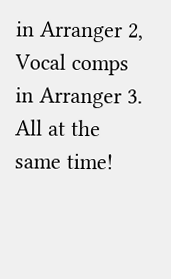in Arranger 2, Vocal comps in Arranger 3. All at the same time!